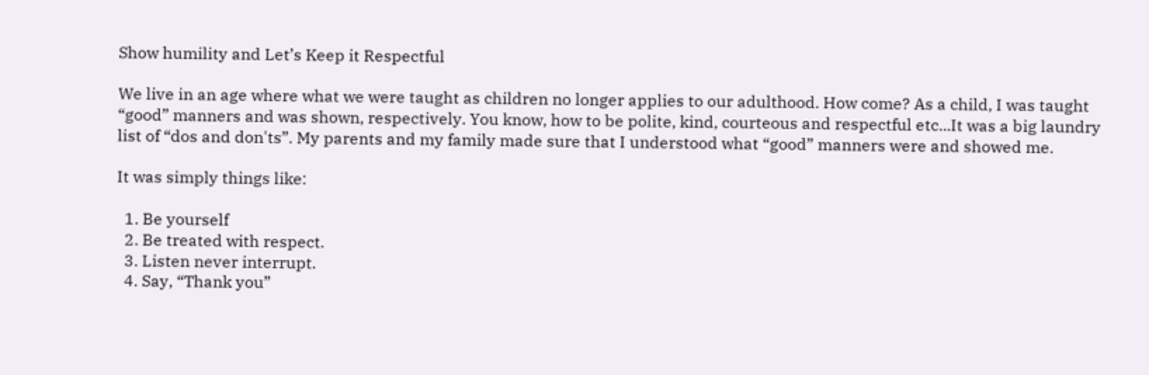Show humility and Let’s Keep it Respectful

We live in an age where what we were taught as children no longer applies to our adulthood. How come? As a child, I was taught “good” manners and was shown, respectively. You know, how to be polite, kind, courteous and respectful etc...It was a big laundry list of “dos and don'ts”. My parents and my family made sure that I understood what “good” manners were and showed me.

It was simply things like:

  1. Be yourself
  2. Be treated with respect.
  3. Listen never interrupt.
  4. Say, “Thank you”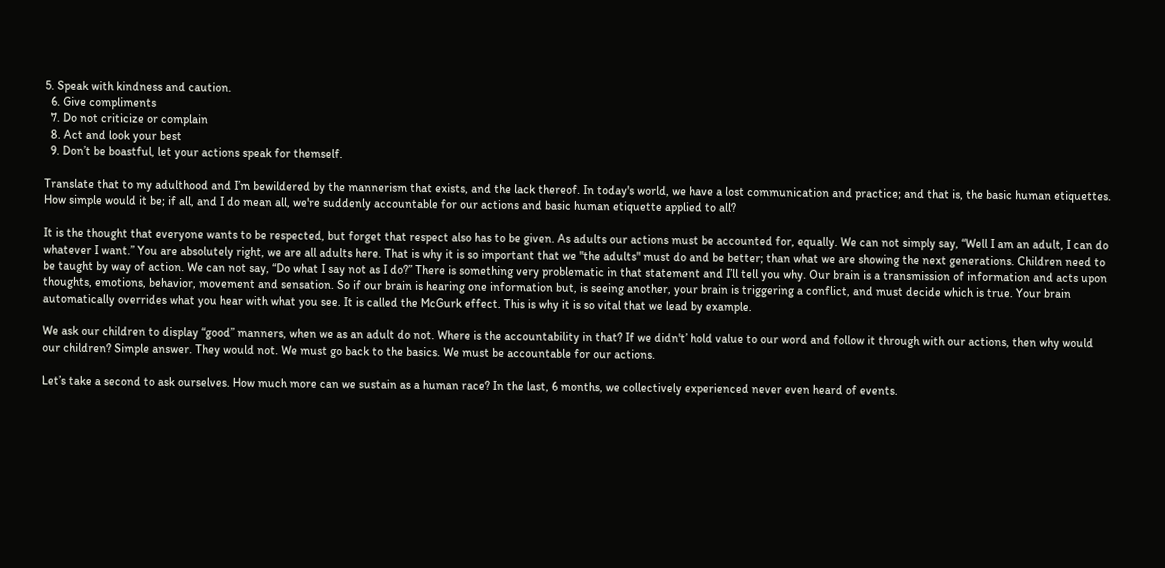5. Speak with kindness and caution.
  6. Give compliments
  7. Do not criticize or complain
  8. Act and look your best
  9. Don’t be boastful, let your actions speak for themself.

Translate that to my adulthood and I’m bewildered by the mannerism that exists, and the lack thereof. In today's world, we have a lost communication and practice; and that is, the basic human etiquettes. How simple would it be; if all, and I do mean all, we're suddenly accountable for our actions and basic human etiquette applied to all?

It is the thought that everyone wants to be respected, but forget that respect also has to be given. As adults our actions must be accounted for, equally. We can not simply say, “Well I am an adult, I can do whatever I want.” You are absolutely right, we are all adults here. That is why it is so important that we "the adults" must do and be better; than what we are showing the next generations. Children need to be taught by way of action. We can not say, “Do what I say not as I do?” There is something very problematic in that statement and I’ll tell you why. Our brain is a transmission of information and acts upon thoughts, emotions, behavior, movement and sensation. So if our brain is hearing one information but, is seeing another, your brain is triggering a conflict, and must decide which is true. Your brain automatically overrides what you hear with what you see. It is called the McGurk effect. This is why it is so vital that we lead by example.

We ask our children to display “good” manners, when we as an adult do not. Where is the accountability in that? If we didn't’ hold value to our word and follow it through with our actions, then why would our children? Simple answer. They would not. We must go back to the basics. We must be accountable for our actions.

Let’s take a second to ask ourselves. How much more can we sustain as a human race? In the last, 6 months, we collectively experienced never even heard of events.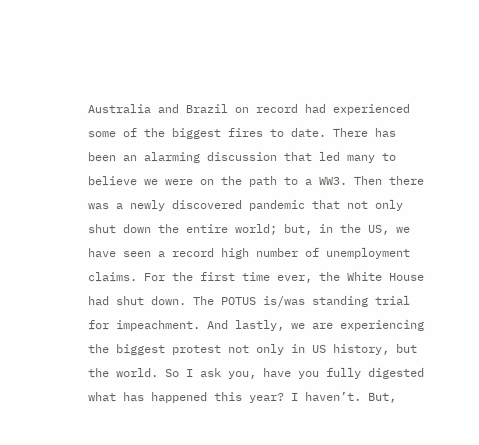Australia and Brazil on record had experienced some of the biggest fires to date. There has been an alarming discussion that led many to believe we were on the path to a WW3. Then there was a newly discovered pandemic that not only shut down the entire world; but, in the US, we have seen a record high number of unemployment claims. For the first time ever, the White House had shut down. The POTUS is/was standing trial for impeachment. And lastly, we are experiencing the biggest protest not only in US history, but the world. So I ask you, have you fully digested what has happened this year? I haven’t. But,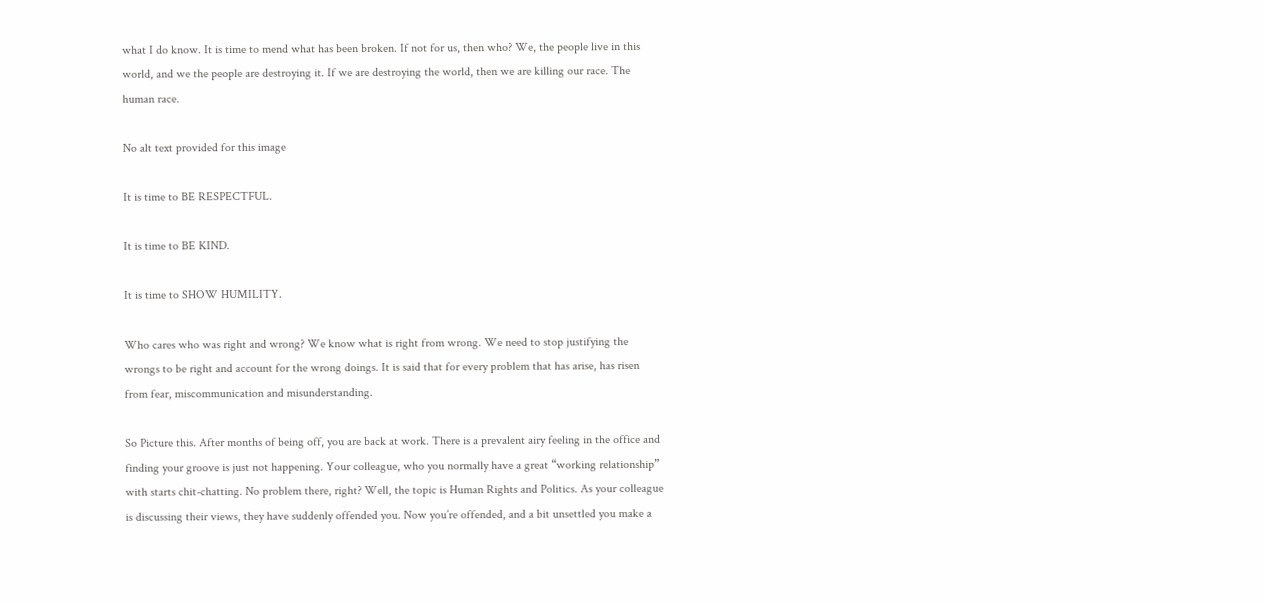what I do know. It is time to mend what has been broken. If not for us, then who? We, the people live in this world, and we the people are destroying it. If we are destroying the world, then we are killing our race. The human race.

No alt text provided for this image

It is time to BE RESPECTFUL.

It is time to BE KIND.

It is time to SHOW HUMILITY.

Who cares who was right and wrong? We know what is right from wrong. We need to stop justifying the wrongs to be right and account for the wrong doings. It is said that for every problem that has arise, has risen from fear, miscommunication and misunderstanding.

So Picture this. After months of being off, you are back at work. There is a prevalent airy feeling in the office and finding your groove is just not happening. Your colleague, who you normally have a great “working relationship” with starts chit-chatting. No problem there, right? Well, the topic is Human Rights and Politics. As your colleague is discussing their views, they have suddenly offended you. Now you’re offended, and a bit unsettled you make a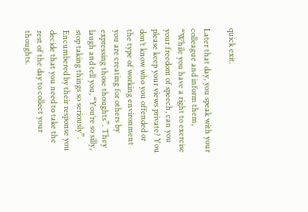quick exit.

Later that day, you speak with your colleague and inform them, “While you have a right to exercise your freedom of speech, can you please keep your views private? You don’t know who you offended or the type of working environment you are creating for others by expressing those thoughts”. They laugh and tell you, “You’re so silly, stop taking things so seriously”. Encumbered by their response you decide that you need to take the rest of the day to collect your thoughts.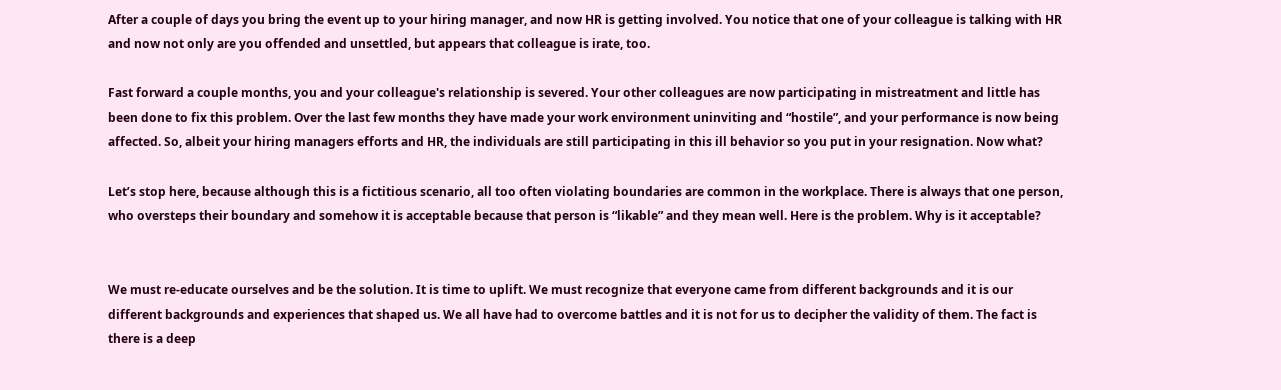After a couple of days you bring the event up to your hiring manager, and now HR is getting involved. You notice that one of your colleague is talking with HR and now not only are you offended and unsettled, but appears that colleague is irate, too.

Fast forward a couple months, you and your colleague's relationship is severed. Your other colleagues are now participating in mistreatment and little has been done to fix this problem. Over the last few months they have made your work environment uninviting and “hostile”, and your performance is now being affected. So, albeit your hiring managers efforts and HR, the individuals are still participating in this ill behavior so you put in your resignation. Now what?

Let’s stop here, because although this is a fictitious scenario, all too often violating boundaries are common in the workplace. There is always that one person, who oversteps their boundary and somehow it is acceptable because that person is “likable” and they mean well. Here is the problem. Why is it acceptable?


We must re-educate ourselves and be the solution. It is time to uplift. We must recognize that everyone came from different backgrounds and it is our different backgrounds and experiences that shaped us. We all have had to overcome battles and it is not for us to decipher the validity of them. The fact is there is a deep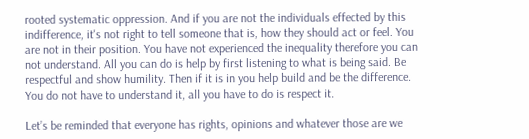rooted systematic oppression. And if you are not the individuals effected by this indifference, it's not right to tell someone that is, how they should act or feel. You are not in their position. You have not experienced the inequality therefore you can not understand. All you can do is help by first listening to what is being said. Be respectful and show humility. Then if it is in you help build and be the difference. You do not have to understand it, all you have to do is respect it.

Let’s be reminded that everyone has rights, opinions and whatever those are we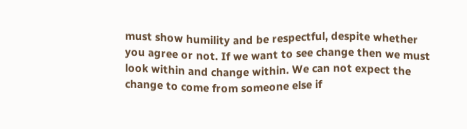must show humility and be respectful, despite whether you agree or not. If we want to see change then we must look within and change within. We can not expect the change to come from someone else if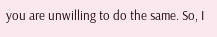you are unwilling to do the same. So, I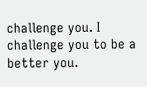challenge you. I challenge you to be a better you.